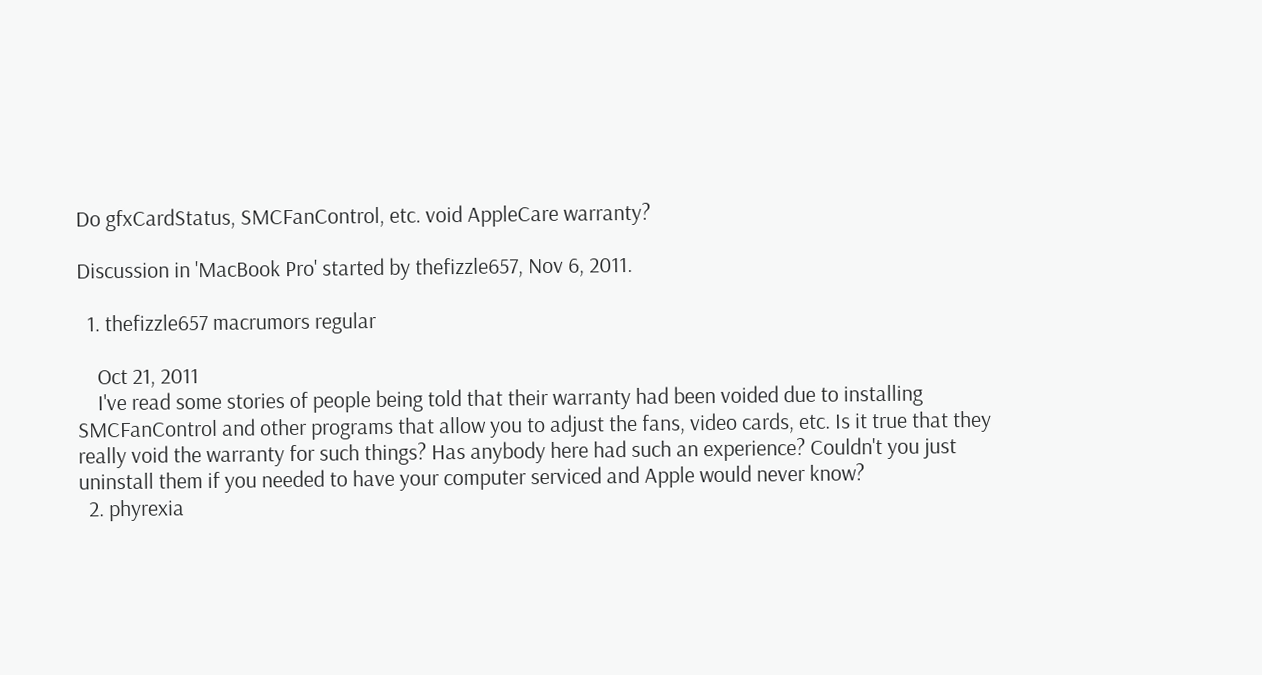Do gfxCardStatus, SMCFanControl, etc. void AppleCare warranty?

Discussion in 'MacBook Pro' started by thefizzle657, Nov 6, 2011.

  1. thefizzle657 macrumors regular

    Oct 21, 2011
    I've read some stories of people being told that their warranty had been voided due to installing SMCFanControl and other programs that allow you to adjust the fans, video cards, etc. Is it true that they really void the warranty for such things? Has anybody here had such an experience? Couldn't you just uninstall them if you needed to have your computer serviced and Apple would never know?
  2. phyrexia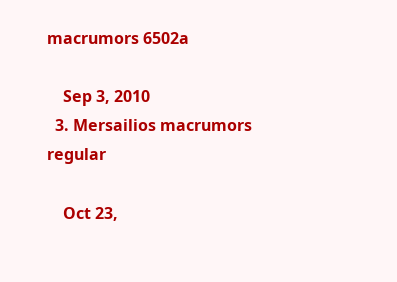macrumors 6502a

    Sep 3, 2010
  3. Mersailios macrumors regular

    Oct 23,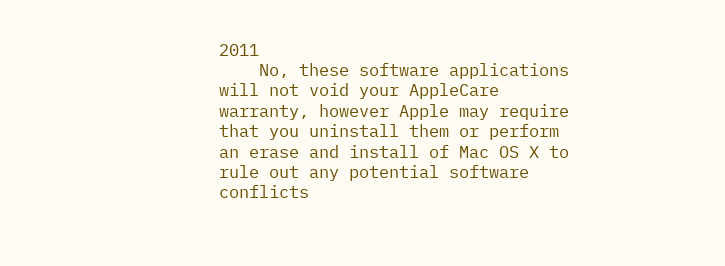2011
    No, these software applications will not void your AppleCare warranty, however Apple may require that you uninstall them or perform an erase and install of Mac OS X to rule out any potential software conflicts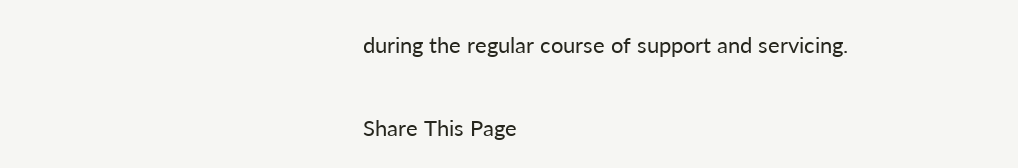during the regular course of support and servicing.

Share This Page